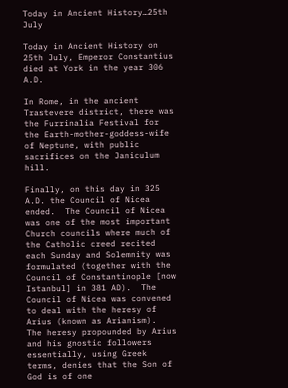Today in Ancient History…25th July

Today in Ancient History on 25th July, Emperor Constantius died at York in the year 306 A.D.

In Rome, in the ancient Trastevere district, there was the Furrinalia Festival for the Earth-mother-goddess-wife of Neptune, with public sacrifices on the Janiculum hill.

Finally, on this day in 325 A.D. the Council of Nicea ended.  The Council of Nicea was one of the most important Church councils where much of the Catholic creed recited each Sunday and Solemnity was formulated (together with the Council of Constantinople [now Istanbul] in 381 AD).  The Council of Nicea was convened to deal with the heresy of Arius (known as Arianism).  The heresy propounded by Arius and his gnostic followers essentially, using Greek terms, denies that the Son of God is of one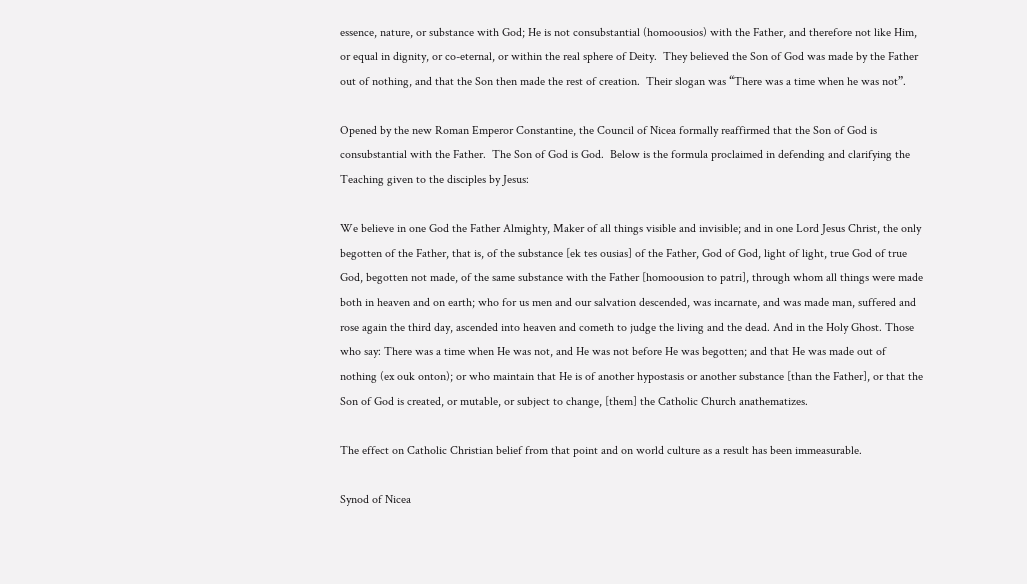essence, nature, or substance with God; He is not consubstantial (homoousios) with the Father, and therefore not like Him, or equal in dignity, or co-eternal, or within the real sphere of Deity.  They believed the Son of God was made by the Father out of nothing, and that the Son then made the rest of creation.  Their slogan was “There was a time when he was not”.

Opened by the new Roman Emperor Constantine, the Council of Nicea formally reaffirmed that the Son of God is consubstantial with the Father.  The Son of God is God.  Below is the formula proclaimed in defending and clarifying the Teaching given to the disciples by Jesus:

We believe in one God the Father Almighty, Maker of all things visible and invisible; and in one Lord Jesus Christ, the only begotten of the Father, that is, of the substance [ek tes ousias] of the Father, God of God, light of light, true God of true God, begotten not made, of the same substance with the Father [homoousion to patri], through whom all things were made both in heaven and on earth; who for us men and our salvation descended, was incarnate, and was made man, suffered and rose again the third day, ascended into heaven and cometh to judge the living and the dead. And in the Holy Ghost. Those who say: There was a time when He was not, and He was not before He was begotten; and that He was made out of nothing (ex ouk onton); or who maintain that He is of another hypostasis or another substance [than the Father], or that the Son of God is created, or mutable, or subject to change, [them] the Catholic Church anathematizes.

The effect on Catholic Christian belief from that point and on world culture as a result has been immeasurable.

Synod of Nicea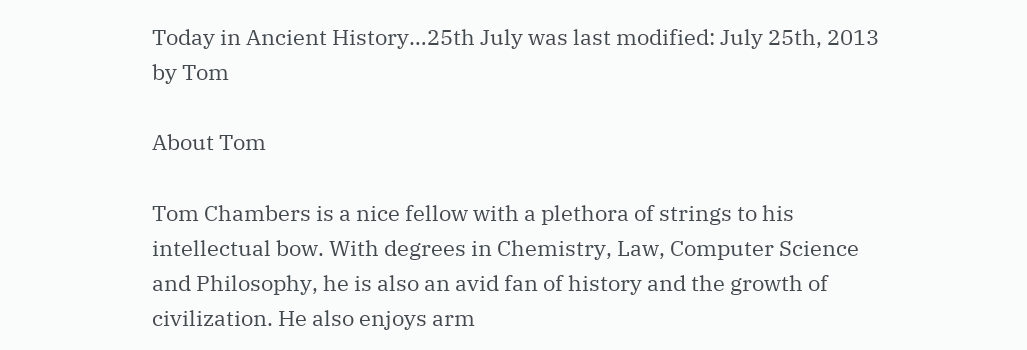Today in Ancient History…25th July was last modified: July 25th, 2013 by Tom

About Tom

Tom Chambers is a nice fellow with a plethora of strings to his intellectual bow. With degrees in Chemistry, Law, Computer Science and Philosophy, he is also an avid fan of history and the growth of civilization. He also enjoys arm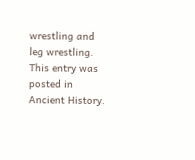wrestling and leg wrestling.
This entry was posted in Ancient History.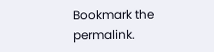Bookmark the permalink.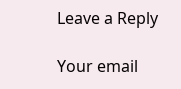Leave a Reply

Your email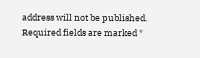address will not be published. Required fields are marked *